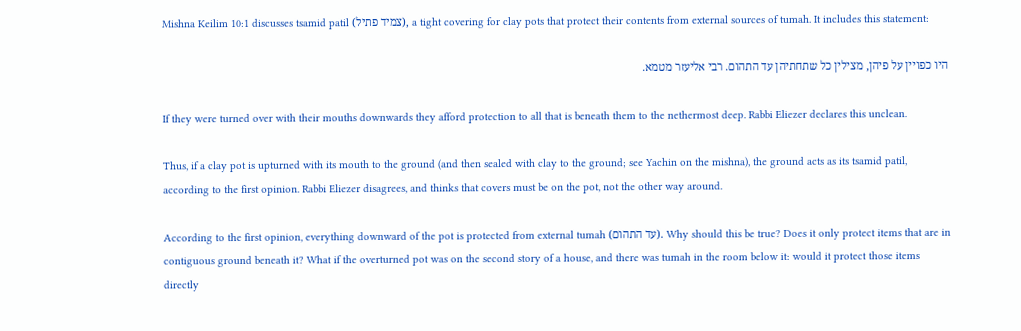Mishna Keilim 10:1 discusses tsamid patil (צמיד פתיל), a tight covering for clay pots that protect their contents from external sources of tumah. It includes this statement:

היו כפויין על פיהן, מצילין כל שתחתיהן עד התהום. רבי אליעזר מטמא.

If they were turned over with their mouths downwards they afford protection to all that is beneath them to the nethermost deep. Rabbi Eliezer declares this unclean.

Thus, if a clay pot is upturned with its mouth to the ground (and then sealed with clay to the ground; see Yachin on the mishna), the ground acts as its tsamid patil, according to the first opinion. Rabbi Eliezer disagrees, and thinks that covers must be on the pot, not the other way around.

According to the first opinion, everything downward of the pot is protected from external tumah (עד התהום). Why should this be true? Does it only protect items that are in contiguous ground beneath it? What if the overturned pot was on the second story of a house, and there was tumah in the room below it: would it protect those items directly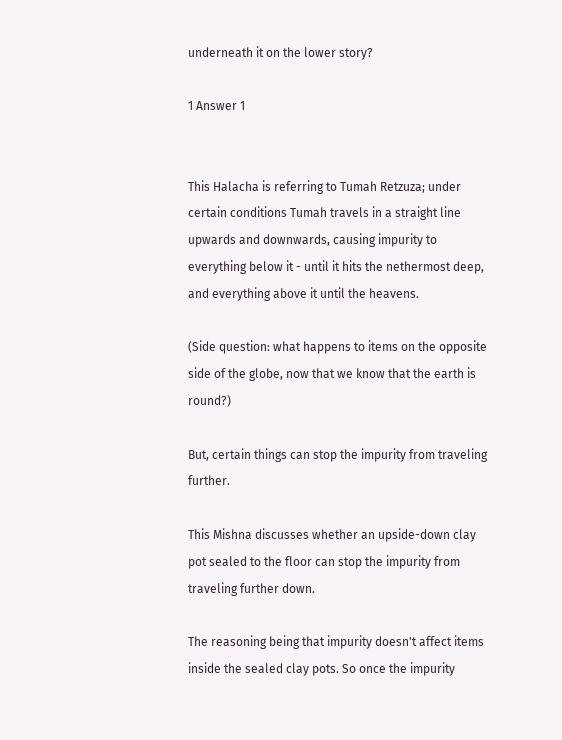underneath it on the lower story?

1 Answer 1


This Halacha is referring to Tumah Retzuza; under certain conditions Tumah travels in a straight line upwards and downwards, causing impurity to everything below it - until it hits the nethermost deep, and everything above it until the heavens.

(Side question: what happens to items on the opposite side of the globe, now that we know that the earth is round?)

But, certain things can stop the impurity from traveling further.

This Mishna discusses whether an upside-down clay pot sealed to the floor can stop the impurity from traveling further down.

The reasoning being that impurity doesn't affect items inside the sealed clay pots. So once the impurity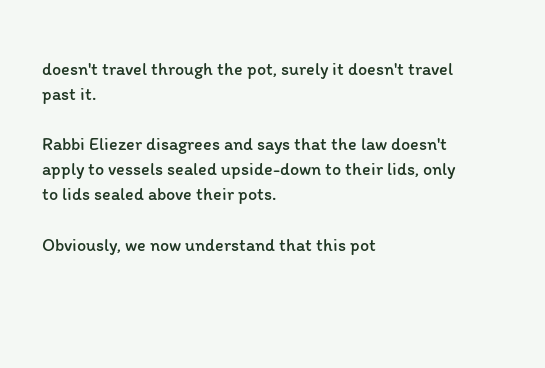doesn't travel through the pot, surely it doesn't travel past it.

Rabbi Eliezer disagrees and says that the law doesn't apply to vessels sealed upside-down to their lids, only to lids sealed above their pots.

Obviously, we now understand that this pot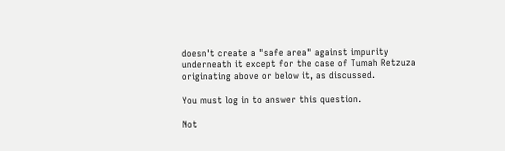doesn't create a "safe area" against impurity underneath it except for the case of Tumah Retzuza originating above or below it, as discussed.

You must log in to answer this question.

Not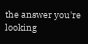the answer you're looking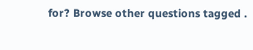for? Browse other questions tagged .